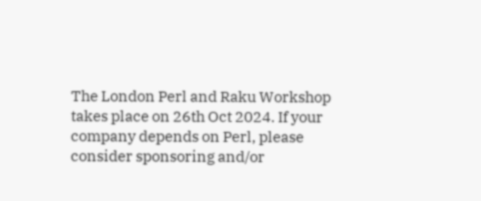The London Perl and Raku Workshop takes place on 26th Oct 2024. If your company depends on Perl, please consider sponsoring and/or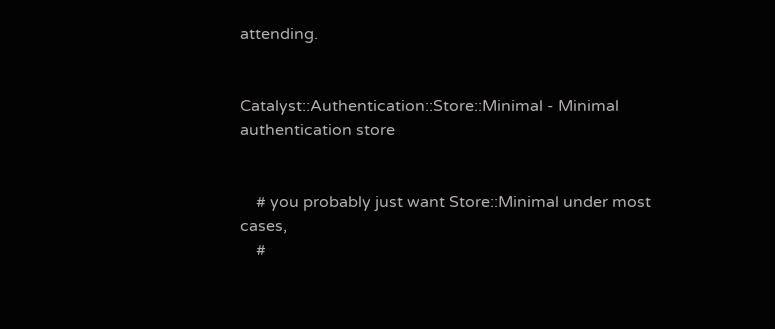attending.


Catalyst::Authentication::Store::Minimal - Minimal authentication store


    # you probably just want Store::Minimal under most cases,
    #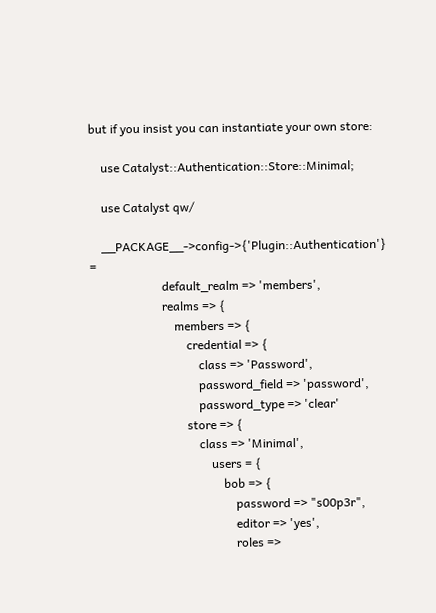but if you insist you can instantiate your own store:

    use Catalyst::Authentication::Store::Minimal;

    use Catalyst qw/

    __PACKAGE__->config->{'Plugin::Authentication'} =
                        default_realm => 'members',
                        realms => {
                            members => {
                                credential => {
                                    class => 'Password',
                                    password_field => 'password',
                                    password_type => 'clear'
                                store => {
                                    class => 'Minimal',
                                        users = {
                                            bob => {
                                                password => "s00p3r",
                                                editor => 'yes',
                                                roles =>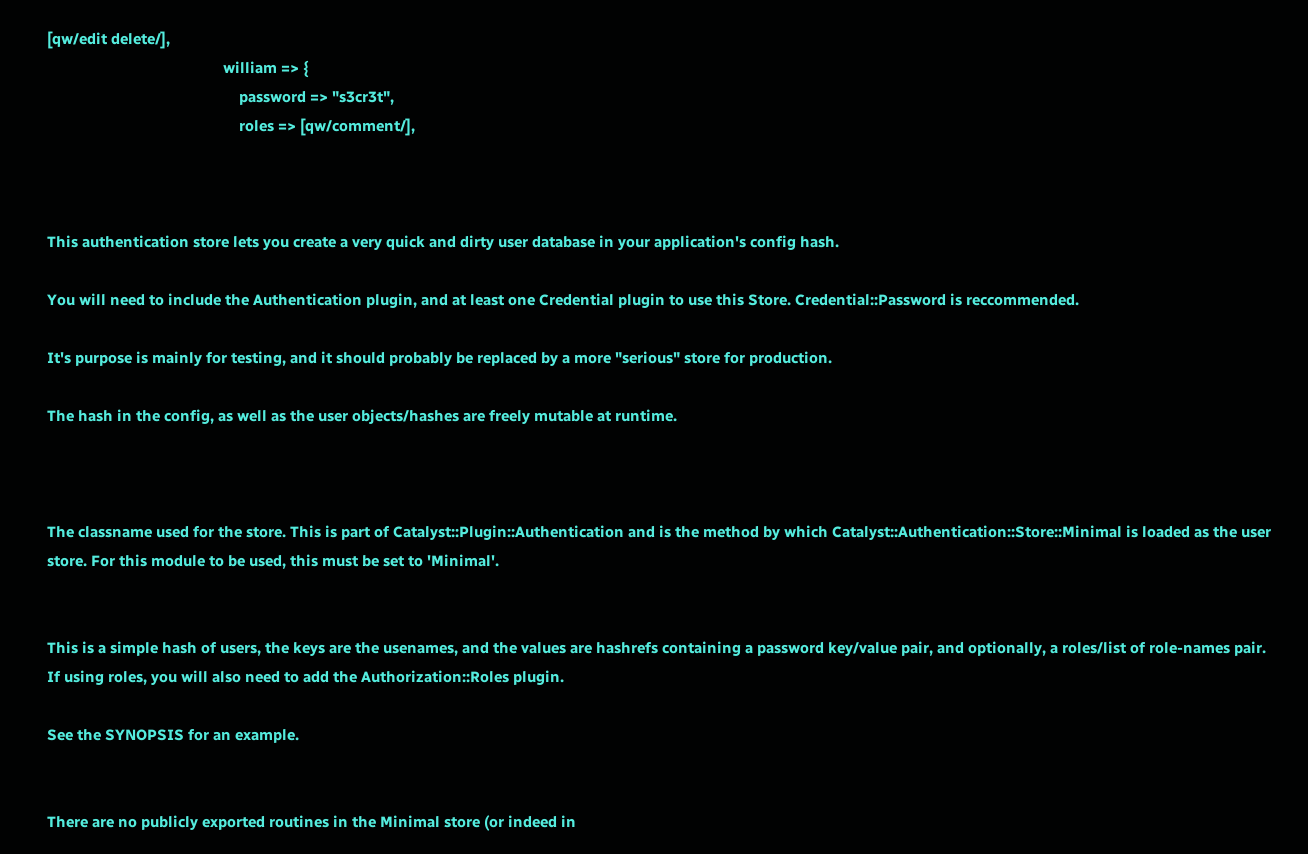[qw/edit delete/],
                                            william => {
                                                password => "s3cr3t",
                                                roles => [qw/comment/],



This authentication store lets you create a very quick and dirty user database in your application's config hash.

You will need to include the Authentication plugin, and at least one Credential plugin to use this Store. Credential::Password is reccommended.

It's purpose is mainly for testing, and it should probably be replaced by a more "serious" store for production.

The hash in the config, as well as the user objects/hashes are freely mutable at runtime.



The classname used for the store. This is part of Catalyst::Plugin::Authentication and is the method by which Catalyst::Authentication::Store::Minimal is loaded as the user store. For this module to be used, this must be set to 'Minimal'.


This is a simple hash of users, the keys are the usenames, and the values are hashrefs containing a password key/value pair, and optionally, a roles/list of role-names pair. If using roles, you will also need to add the Authorization::Roles plugin.

See the SYNOPSIS for an example.


There are no publicly exported routines in the Minimal store (or indeed in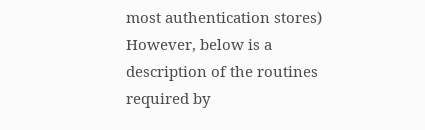most authentication stores) However, below is a description of the routines required by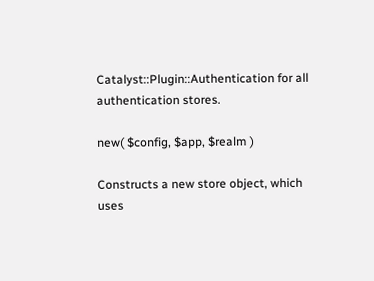Catalyst::Plugin::Authentication for all authentication stores.

new( $config, $app, $realm )

Constructs a new store object, which uses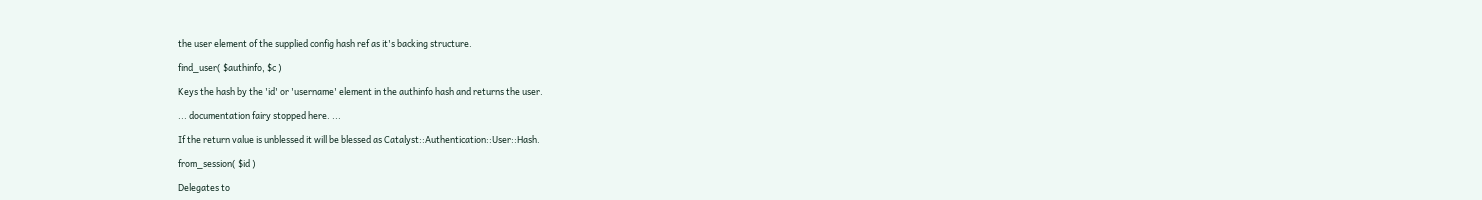the user element of the supplied config hash ref as it's backing structure.

find_user( $authinfo, $c )

Keys the hash by the 'id' or 'username' element in the authinfo hash and returns the user.

... documentation fairy stopped here. ...

If the return value is unblessed it will be blessed as Catalyst::Authentication::User::Hash.

from_session( $id )

Delegates to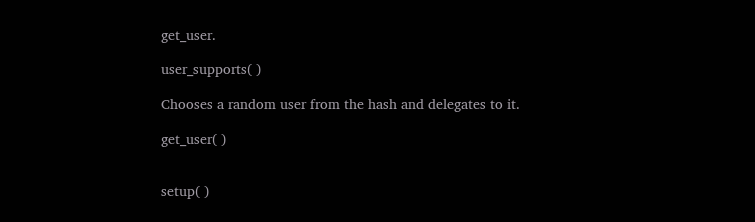get_user.

user_supports( )

Chooses a random user from the hash and delegates to it.

get_user( )


setup( )